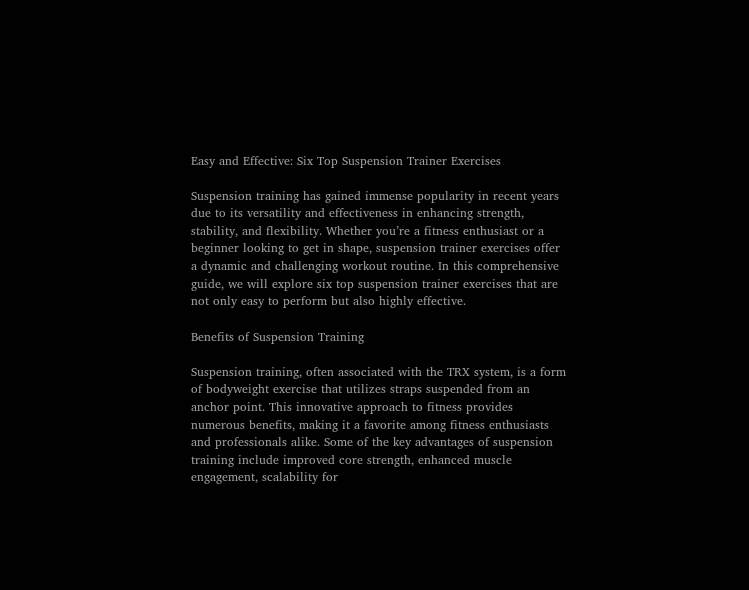Easy and Effective: Six Top Suspension Trainer Exercises

Suspension training has gained immense popularity in recent years due to its versatility and effectiveness in enhancing strength, stability, and flexibility. Whether you’re a fitness enthusiast or a beginner looking to get in shape, suspension trainer exercises offer a dynamic and challenging workout routine. In this comprehensive guide, we will explore six top suspension trainer exercises that are not only easy to perform but also highly effective.

Benefits of Suspension Training

Suspension training, often associated with the TRX system, is a form of bodyweight exercise that utilizes straps suspended from an anchor point. This innovative approach to fitness provides numerous benefits, making it a favorite among fitness enthusiasts and professionals alike. Some of the key advantages of suspension training include improved core strength, enhanced muscle engagement, scalability for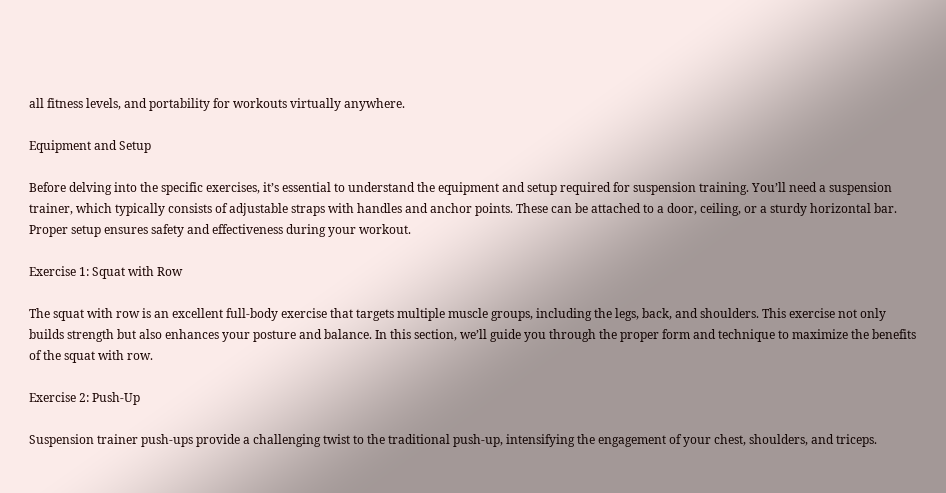all fitness levels, and portability for workouts virtually anywhere.

Equipment and Setup

Before delving into the specific exercises, it’s essential to understand the equipment and setup required for suspension training. You’ll need a suspension trainer, which typically consists of adjustable straps with handles and anchor points. These can be attached to a door, ceiling, or a sturdy horizontal bar. Proper setup ensures safety and effectiveness during your workout.

Exercise 1: Squat with Row

The squat with row is an excellent full-body exercise that targets multiple muscle groups, including the legs, back, and shoulders. This exercise not only builds strength but also enhances your posture and balance. In this section, we’ll guide you through the proper form and technique to maximize the benefits of the squat with row.

Exercise 2: Push-Up

Suspension trainer push-ups provide a challenging twist to the traditional push-up, intensifying the engagement of your chest, shoulders, and triceps.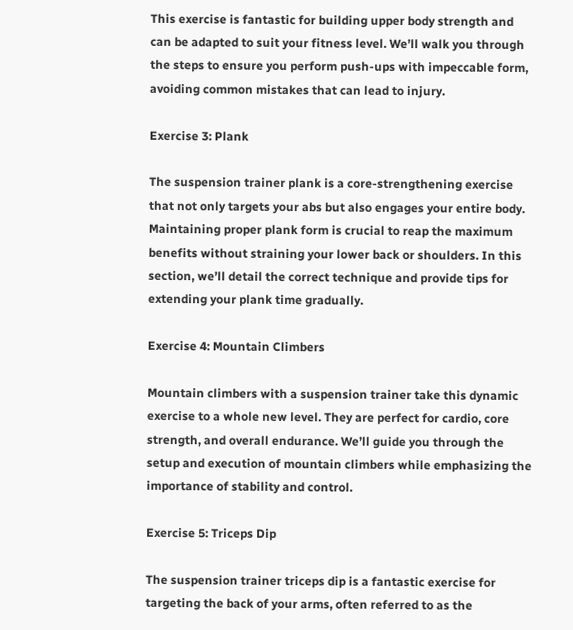This exercise is fantastic for building upper body strength and can be adapted to suit your fitness level. We’ll walk you through the steps to ensure you perform push-ups with impeccable form, avoiding common mistakes that can lead to injury.

Exercise 3: Plank

The suspension trainer plank is a core-strengthening exercise that not only targets your abs but also engages your entire body. Maintaining proper plank form is crucial to reap the maximum benefits without straining your lower back or shoulders. In this section, we’ll detail the correct technique and provide tips for extending your plank time gradually.

Exercise 4: Mountain Climbers

Mountain climbers with a suspension trainer take this dynamic exercise to a whole new level. They are perfect for cardio, core strength, and overall endurance. We’ll guide you through the setup and execution of mountain climbers while emphasizing the importance of stability and control.

Exercise 5: Triceps Dip

The suspension trainer triceps dip is a fantastic exercise for targeting the back of your arms, often referred to as the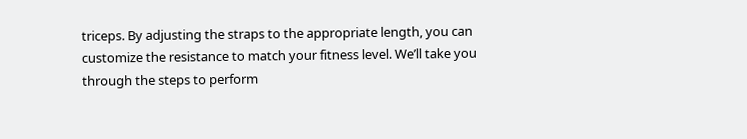triceps. By adjusting the straps to the appropriate length, you can customize the resistance to match your fitness level. We’ll take you through the steps to perform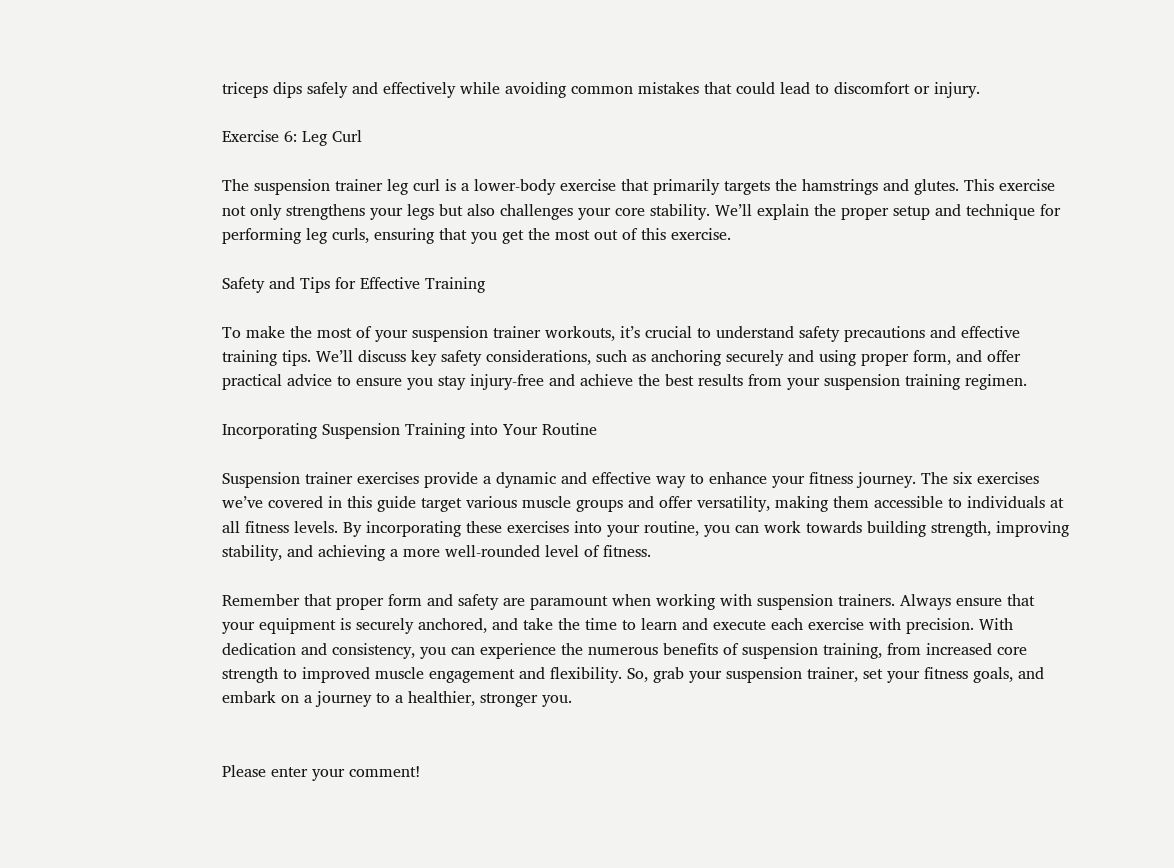triceps dips safely and effectively while avoiding common mistakes that could lead to discomfort or injury.

Exercise 6: Leg Curl

The suspension trainer leg curl is a lower-body exercise that primarily targets the hamstrings and glutes. This exercise not only strengthens your legs but also challenges your core stability. We’ll explain the proper setup and technique for performing leg curls, ensuring that you get the most out of this exercise.

Safety and Tips for Effective Training

To make the most of your suspension trainer workouts, it’s crucial to understand safety precautions and effective training tips. We’ll discuss key safety considerations, such as anchoring securely and using proper form, and offer practical advice to ensure you stay injury-free and achieve the best results from your suspension training regimen.

Incorporating Suspension Training into Your Routine

Suspension trainer exercises provide a dynamic and effective way to enhance your fitness journey. The six exercises we’ve covered in this guide target various muscle groups and offer versatility, making them accessible to individuals at all fitness levels. By incorporating these exercises into your routine, you can work towards building strength, improving stability, and achieving a more well-rounded level of fitness.

Remember that proper form and safety are paramount when working with suspension trainers. Always ensure that your equipment is securely anchored, and take the time to learn and execute each exercise with precision. With dedication and consistency, you can experience the numerous benefits of suspension training, from increased core strength to improved muscle engagement and flexibility. So, grab your suspension trainer, set your fitness goals, and embark on a journey to a healthier, stronger you.


Please enter your comment!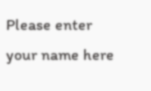Please enter your name here